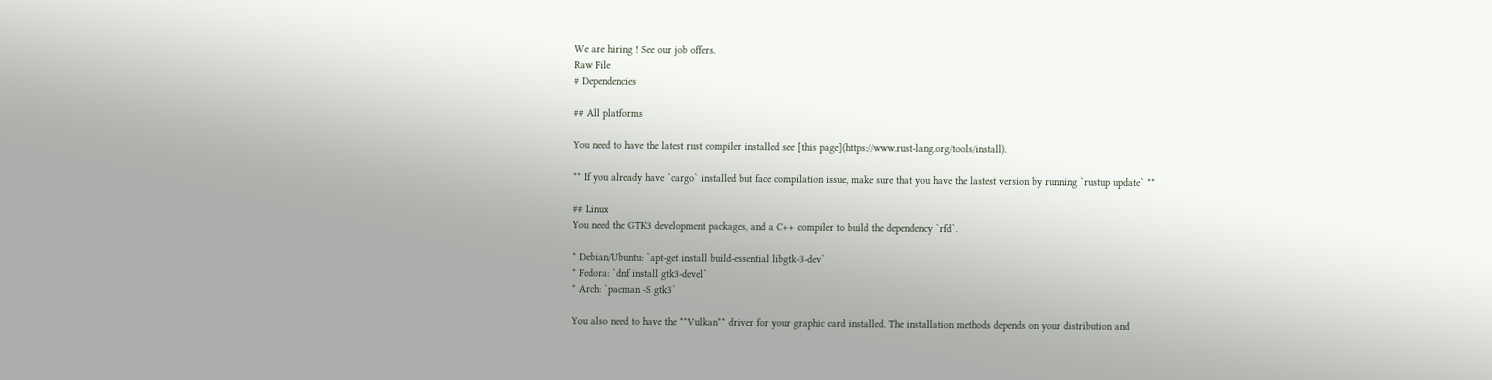We are hiring ! See our job offers.
Raw File
# Dependencies

## All platforms

You need to have the latest rust compiler installed see [this page](https://www.rust-lang.org/tools/install).

** If you already have `cargo` installed but face compilation issue, make sure that you have the lastest version by running `rustup update` **

## Linux
You need the GTK3 development packages, and a C++ compiler to build the dependency `rfd`.

* Debian/Ubuntu: `apt-get install build-essential libgtk-3-dev`
* Fedora: `dnf install gtk3-devel`
* Arch: `pacman -S gtk3`

You also need to have the **Vulkan** driver for your graphic card installed. The installation methods depends on your distribution and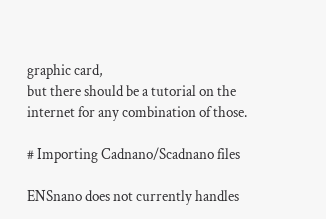graphic card,
but there should be a tutorial on the internet for any combination of those.

# Importing Cadnano/Scadnano files

ENSnano does not currently handles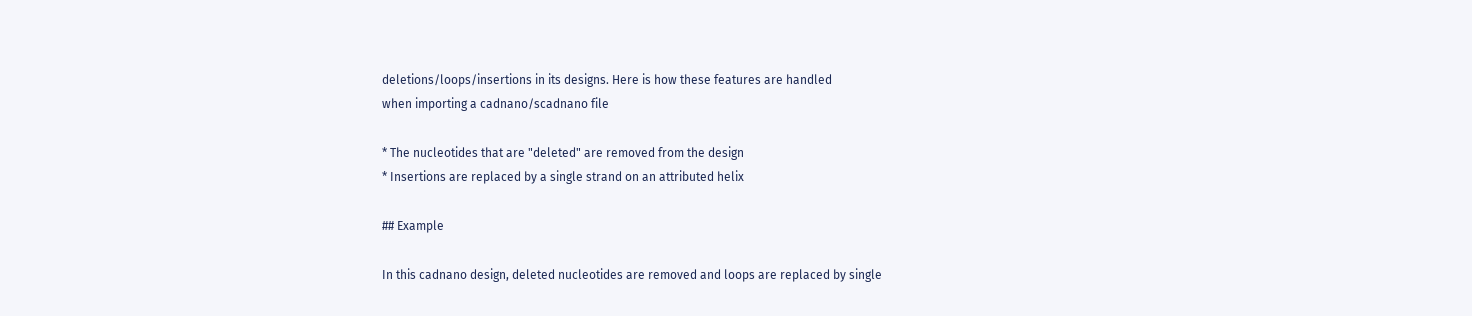deletions/loops/insertions in its designs. Here is how these features are handled
when importing a cadnano/scadnano file

* The nucleotides that are "deleted" are removed from the design
* Insertions are replaced by a single strand on an attributed helix

## Example

In this cadnano design, deleted nucleotides are removed and loops are replaced by single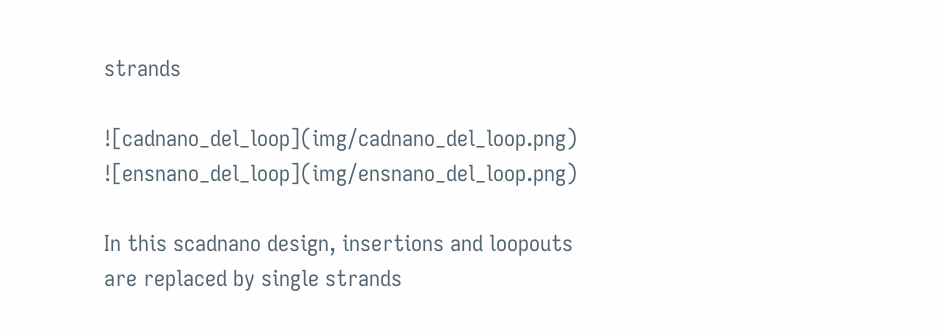strands

![cadnano_del_loop](img/cadnano_del_loop.png) ![ensnano_del_loop](img/ensnano_del_loop.png)

In this scadnano design, insertions and loopouts are replaced by single strands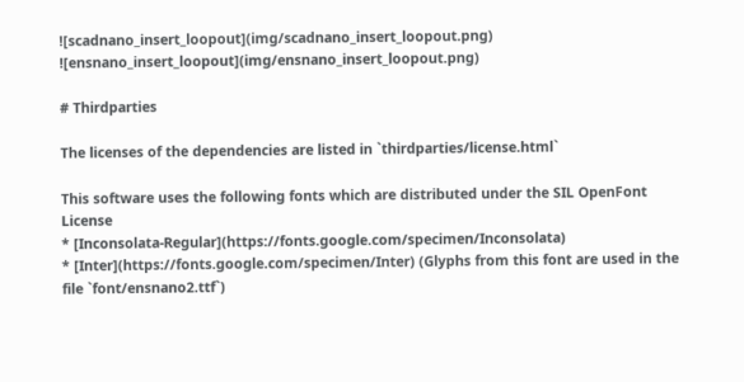![scadnano_insert_loopout](img/scadnano_insert_loopout.png) ![ensnano_insert_loopout](img/ensnano_insert_loopout.png)

# Thirdparties

The licenses of the dependencies are listed in `thirdparties/license.html`

This software uses the following fonts which are distributed under the SIL OpenFont License
* [Inconsolata-Regular](https://fonts.google.com/specimen/Inconsolata)
* [Inter](https://fonts.google.com/specimen/Inter) (Glyphs from this font are used in the file `font/ensnano2.ttf`)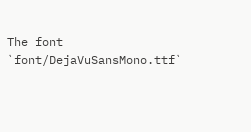The font `font/DejaVuSansMono.ttf`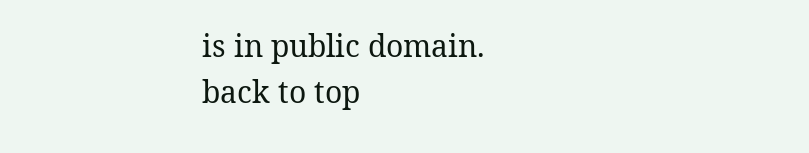is in public domain.
back to top